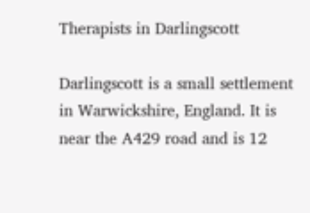Therapists in Darlingscott

Darlingscott is a small settlement in Warwickshire, England. It is near the A429 road and is 12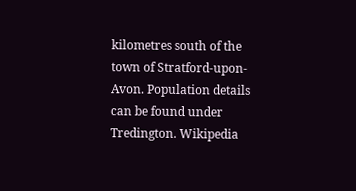kilometres south of the town of Stratford-upon-Avon. Population details can be found under Tredington. Wikipedia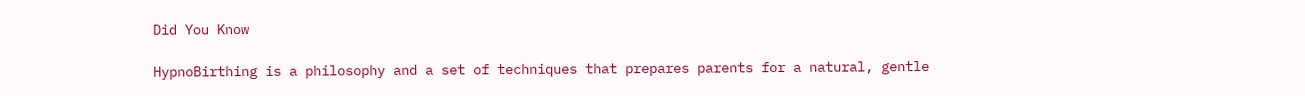Did You Know

HypnoBirthing is a philosophy and a set of techniques that prepares parents for a natural, gentle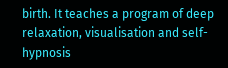birth. It teaches a program of deep relaxation, visualisation and self-hypnosis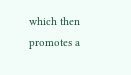which then promotes a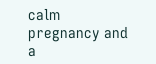calm pregnancy and a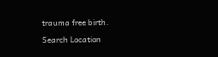trauma free birth.

Search Location